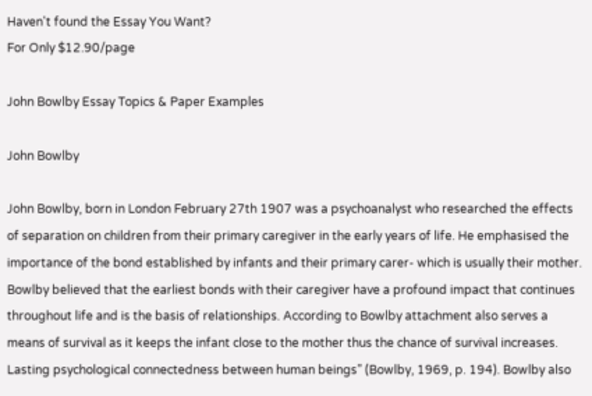Haven't found the Essay You Want?
For Only $12.90/page

John Bowlby Essay Topics & Paper Examples

John Bowlby

John Bowlby, born in London February 27th 1907 was a psychoanalyst who researched the effects of separation on children from their primary caregiver in the early years of life. He emphasised the importance of the bond established by infants and their primary carer- which is usually their mother. Bowlby believed that the earliest bonds with their caregiver have a profound impact that continues throughout life and is the basis of relationships. According to Bowlby attachment also serves a means of survival as it keeps the infant close to the mother thus the chance of survival increases. Lasting psychological connectedness between human beings” (Bowlby, 1969, p. 194). Bowlby also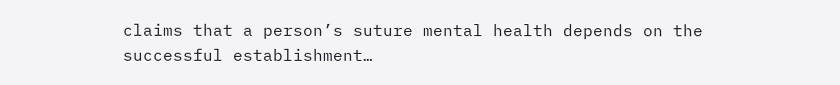claims that a person’s suture mental health depends on the successful establishment…